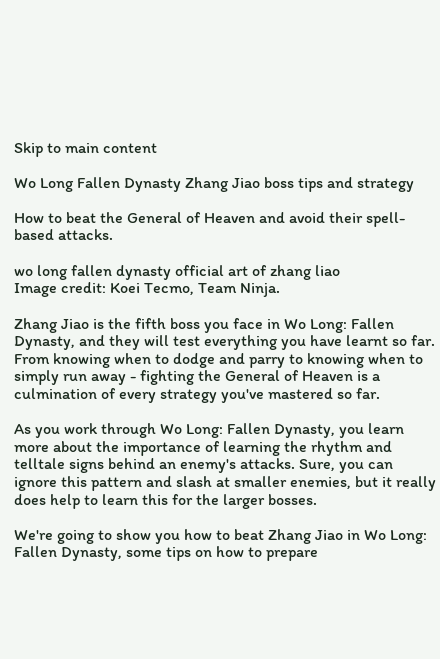Skip to main content

Wo Long Fallen Dynasty Zhang Jiao boss tips and strategy

How to beat the General of Heaven and avoid their spell-based attacks.

wo long fallen dynasty official art of zhang liao
Image credit: Koei Tecmo, Team Ninja.

Zhang Jiao is the fifth boss you face in Wo Long: Fallen Dynasty, and they will test everything you have learnt so far. From knowing when to dodge and parry to knowing when to simply run away - fighting the General of Heaven is a culmination of every strategy you've mastered so far.

As you work through Wo Long: Fallen Dynasty, you learn more about the importance of learning the rhythm and telltale signs behind an enemy's attacks. Sure, you can ignore this pattern and slash at smaller enemies, but it really does help to learn this for the larger bosses.

We're going to show you how to beat Zhang Jiao in Wo Long: Fallen Dynasty, some tips on how to prepare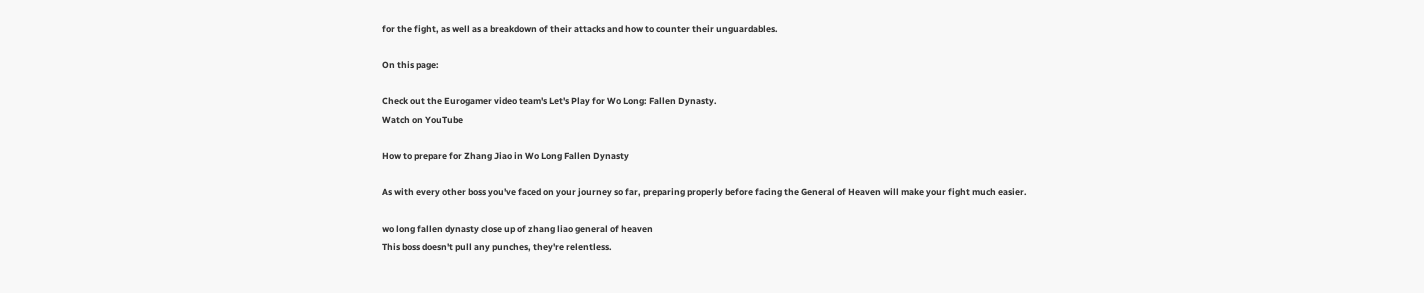for the fight, as well as a breakdown of their attacks and how to counter their unguardables.

On this page:

Check out the Eurogamer video team's Let's Play for Wo Long: Fallen Dynasty.
Watch on YouTube

How to prepare for Zhang Jiao in Wo Long Fallen Dynasty

As with every other boss you've faced on your journey so far, preparing properly before facing the General of Heaven will make your fight much easier.

wo long fallen dynasty close up of zhang liao general of heaven
This boss doesn't pull any punches, they're relentless.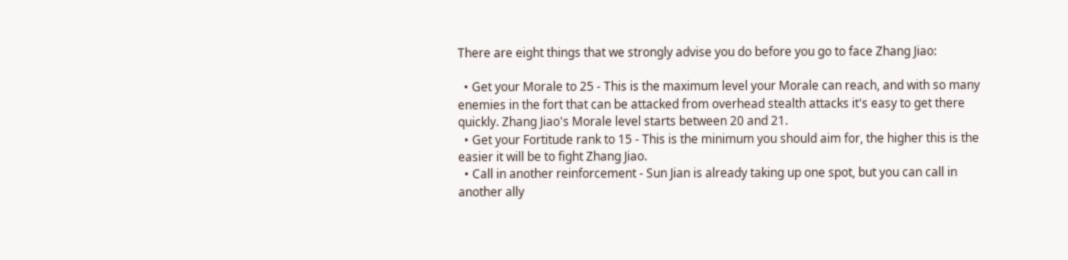There are eight things that we strongly advise you do before you go to face Zhang Jiao:

  • Get your Morale to 25 - This is the maximum level your Morale can reach, and with so many enemies in the fort that can be attacked from overhead stealth attacks it's easy to get there quickly. Zhang Jiao's Morale level starts between 20 and 21.
  • Get your Fortitude rank to 15 - This is the minimum you should aim for, the higher this is the easier it will be to fight Zhang Jiao.
  • Call in another reinforcement - Sun Jian is already taking up one spot, but you can call in another ally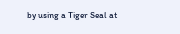by using a Tiger Seal at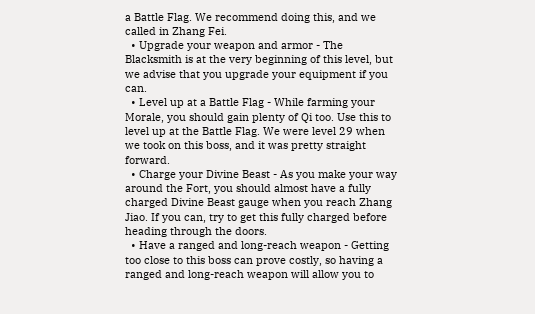a Battle Flag. We recommend doing this, and we called in Zhang Fei.
  • Upgrade your weapon and armor - The Blacksmith is at the very beginning of this level, but we advise that you upgrade your equipment if you can.
  • Level up at a Battle Flag - While farming your Morale, you should gain plenty of Qi too. Use this to level up at the Battle Flag. We were level 29 when we took on this boss, and it was pretty straight forward.
  • Charge your Divine Beast - As you make your way around the Fort, you should almost have a fully charged Divine Beast gauge when you reach Zhang Jiao. If you can, try to get this fully charged before heading through the doors.
  • Have a ranged and long-reach weapon - Getting too close to this boss can prove costly, so having a ranged and long-reach weapon will allow you to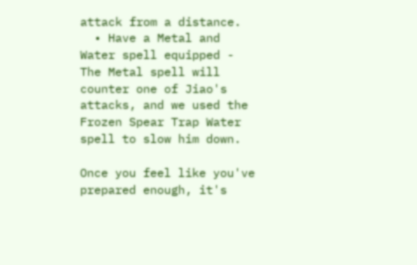attack from a distance.
  • Have a Metal and Water spell equipped - The Metal spell will counter one of Jiao's attacks, and we used the Frozen Spear Trap Water spell to slow him down.

Once you feel like you've prepared enough, it's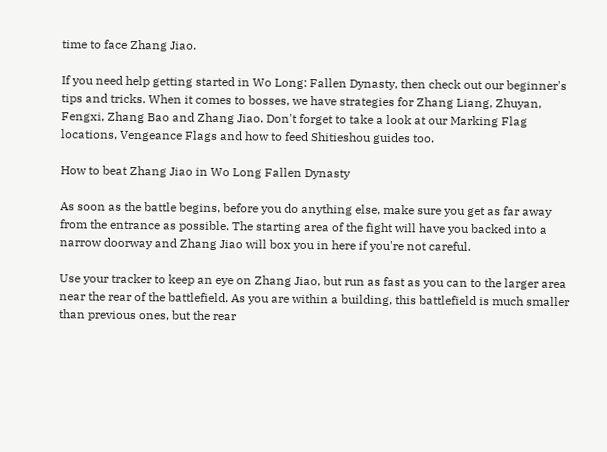time to face Zhang Jiao.

If you need help getting started in Wo Long: Fallen Dynasty, then check out our beginner's tips and tricks. When it comes to bosses, we have strategies for Zhang Liang, Zhuyan, Fengxi, Zhang Bao and Zhang Jiao. Don't forget to take a look at our Marking Flag locations, Vengeance Flags and how to feed Shitieshou guides too.

How to beat Zhang Jiao in Wo Long Fallen Dynasty

As soon as the battle begins, before you do anything else, make sure you get as far away from the entrance as possible. The starting area of the fight will have you backed into a narrow doorway and Zhang Jiao will box you in here if you're not careful.

Use your tracker to keep an eye on Zhang Jiao, but run as fast as you can to the larger area near the rear of the battlefield. As you are within a building, this battlefield is much smaller than previous ones, but the rear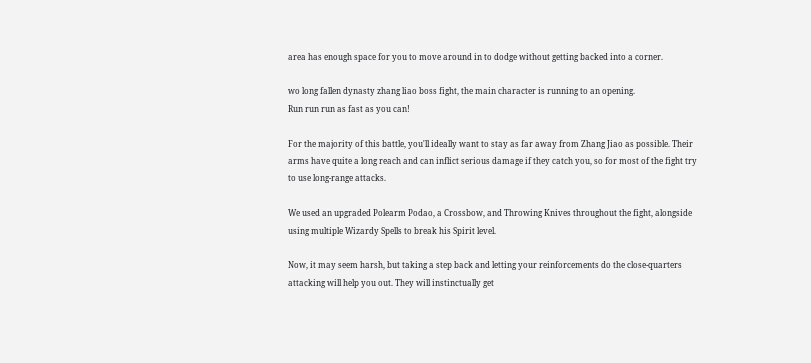area has enough space for you to move around in to dodge without getting backed into a corner.

wo long fallen dynasty zhang liao boss fight, the main character is running to an opening.
Run run run as fast as you can!

For the majority of this battle, you'll ideally want to stay as far away from Zhang Jiao as possible. Their arms have quite a long reach and can inflict serious damage if they catch you, so for most of the fight try to use long-range attacks.

We used an upgraded Polearm Podao, a Crossbow, and Throwing Knives throughout the fight, alongside using multiple Wizardy Spells to break his Spirit level.

Now, it may seem harsh, but taking a step back and letting your reinforcements do the close-quarters attacking will help you out. They will instinctually get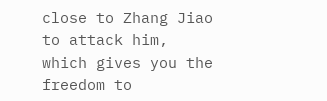close to Zhang Jiao to attack him, which gives you the freedom to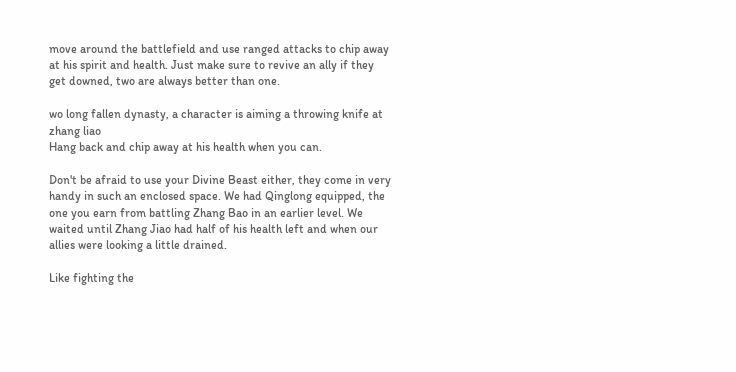move around the battlefield and use ranged attacks to chip away at his spirit and health. Just make sure to revive an ally if they get downed, two are always better than one.

wo long fallen dynasty, a character is aiming a throwing knife at zhang liao
Hang back and chip away at his health when you can.

Don't be afraid to use your Divine Beast either, they come in very handy in such an enclosed space. We had Qinglong equipped, the one you earn from battling Zhang Bao in an earlier level. We waited until Zhang Jiao had half of his health left and when our allies were looking a little drained.

Like fighting the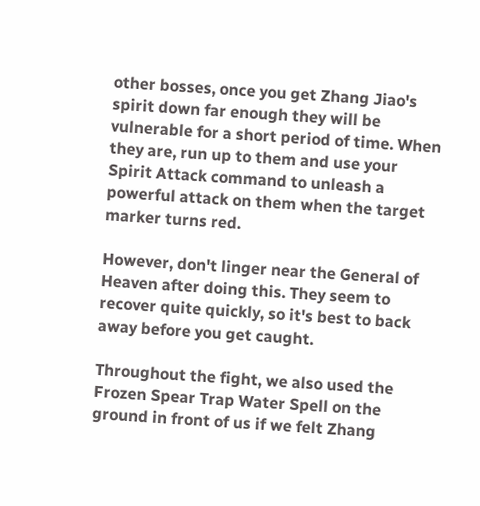other bosses, once you get Zhang Jiao's spirit down far enough they will be vulnerable for a short period of time. When they are, run up to them and use your Spirit Attack command to unleash a powerful attack on them when the target marker turns red.

However, don't linger near the General of Heaven after doing this. They seem to recover quite quickly, so it's best to back away before you get caught.

Throughout the fight, we also used the Frozen Spear Trap Water Spell on the ground in front of us if we felt Zhang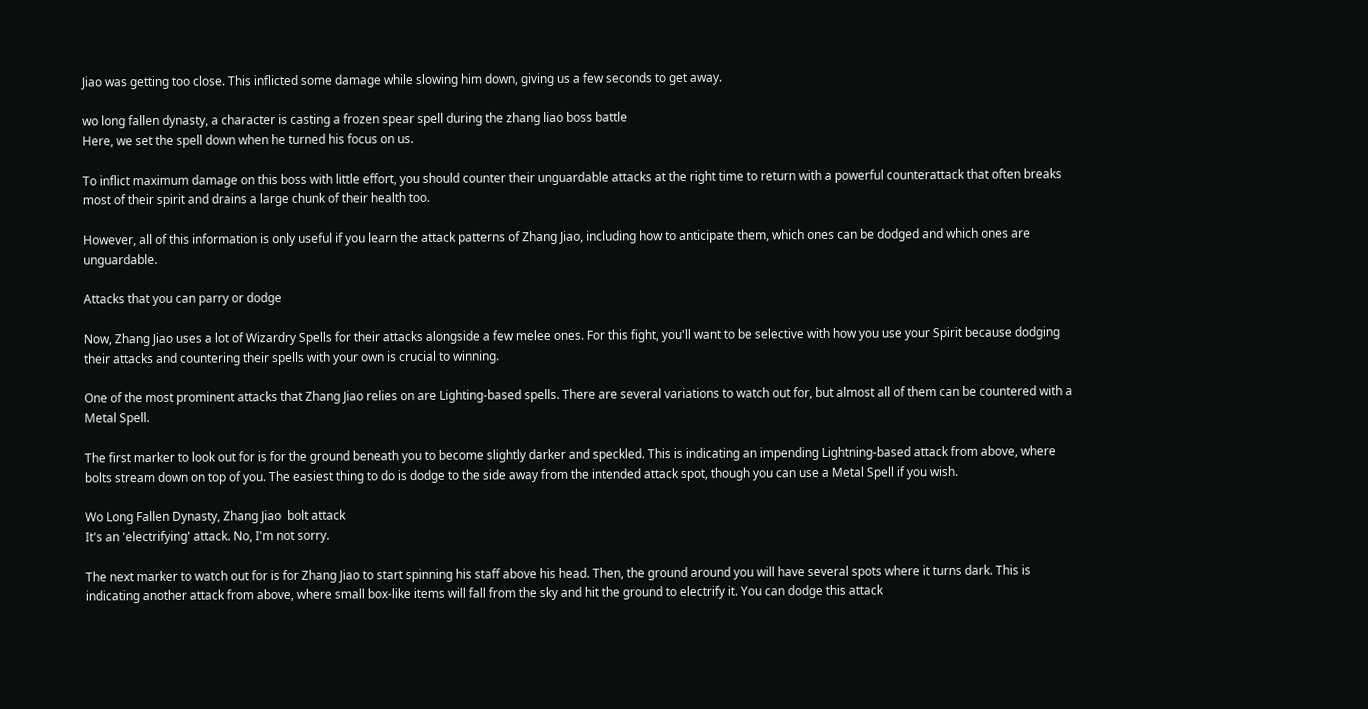Jiao was getting too close. This inflicted some damage while slowing him down, giving us a few seconds to get away.

wo long fallen dynasty, a character is casting a frozen spear spell during the zhang liao boss battle
Here, we set the spell down when he turned his focus on us.

To inflict maximum damage on this boss with little effort, you should counter their unguardable attacks at the right time to return with a powerful counterattack that often breaks most of their spirit and drains a large chunk of their health too.

However, all of this information is only useful if you learn the attack patterns of Zhang Jiao, including how to anticipate them, which ones can be dodged and which ones are unguardable.

Attacks that you can parry or dodge

Now, Zhang Jiao uses a lot of Wizardry Spells for their attacks alongside a few melee ones. For this fight, you'll want to be selective with how you use your Spirit because dodging their attacks and countering their spells with your own is crucial to winning.

One of the most prominent attacks that Zhang Jiao relies on are Lighting-based spells. There are several variations to watch out for, but almost all of them can be countered with a Metal Spell.

The first marker to look out for is for the ground beneath you to become slightly darker and speckled. This is indicating an impending Lightning-based attack from above, where bolts stream down on top of you. The easiest thing to do is dodge to the side away from the intended attack spot, though you can use a Metal Spell if you wish.

Wo Long Fallen Dynasty, Zhang Jiao  bolt attack
It's an 'electrifying' attack. No, I'm not sorry.

The next marker to watch out for is for Zhang Jiao to start spinning his staff above his head. Then, the ground around you will have several spots where it turns dark. This is indicating another attack from above, where small box-like items will fall from the sky and hit the ground to electrify it. You can dodge this attack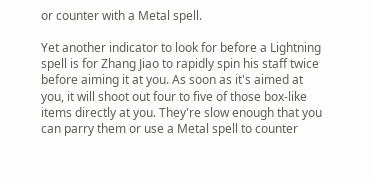or counter with a Metal spell.

Yet another indicator to look for before a Lightning spell is for Zhang Jiao to rapidly spin his staff twice before aiming it at you. As soon as it's aimed at you, it will shoot out four to five of those box-like items directly at you. They're slow enough that you can parry them or use a Metal spell to counter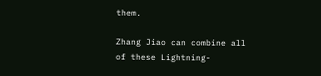them.

Zhang Jiao can combine all of these Lightning-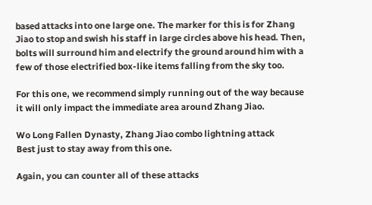based attacks into one large one. The marker for this is for Zhang Jiao to stop and swish his staff in large circles above his head. Then, bolts will surround him and electrify the ground around him with a few of those electrified box-like items falling from the sky too.

For this one, we recommend simply running out of the way because it will only impact the immediate area around Zhang Jiao.

Wo Long Fallen Dynasty, Zhang Jiao combo lightning attack
Best just to stay away from this one.

Again, you can counter all of these attacks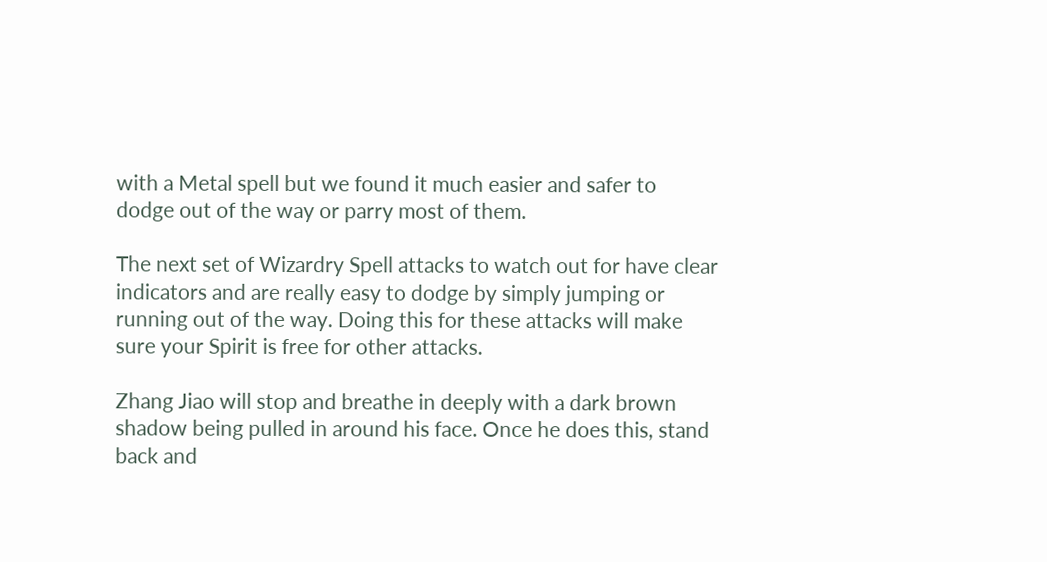with a Metal spell but we found it much easier and safer to dodge out of the way or parry most of them.

The next set of Wizardry Spell attacks to watch out for have clear indicators and are really easy to dodge by simply jumping or running out of the way. Doing this for these attacks will make sure your Spirit is free for other attacks.

Zhang Jiao will stop and breathe in deeply with a dark brown shadow being pulled in around his face. Once he does this, stand back and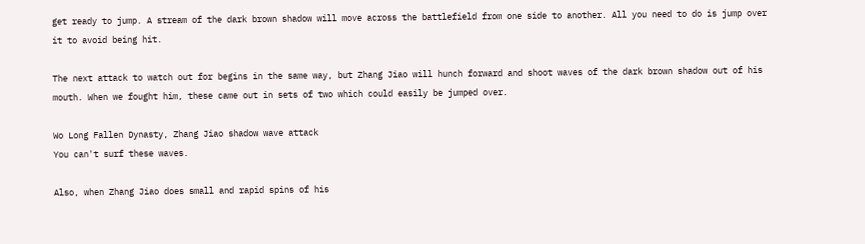get ready to jump. A stream of the dark brown shadow will move across the battlefield from one side to another. All you need to do is jump over it to avoid being hit.

The next attack to watch out for begins in the same way, but Zhang Jiao will hunch forward and shoot waves of the dark brown shadow out of his mouth. When we fought him, these came out in sets of two which could easily be jumped over.

Wo Long Fallen Dynasty, Zhang Jiao shadow wave attack
You can't surf these waves.

Also, when Zhang Jiao does small and rapid spins of his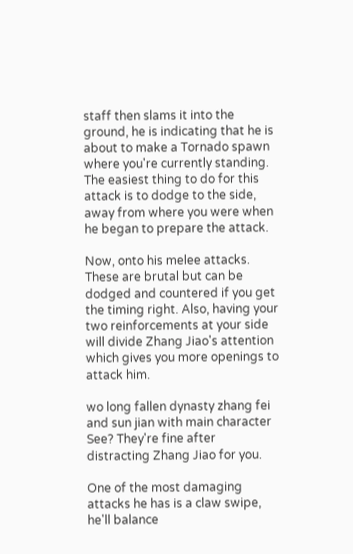staff then slams it into the ground, he is indicating that he is about to make a Tornado spawn where you're currently standing. The easiest thing to do for this attack is to dodge to the side, away from where you were when he began to prepare the attack.

Now, onto his melee attacks. These are brutal but can be dodged and countered if you get the timing right. Also, having your two reinforcements at your side will divide Zhang Jiao's attention which gives you more openings to attack him.

wo long fallen dynasty zhang fei and sun jian with main character
See? They're fine after distracting Zhang Jiao for you.

One of the most damaging attacks he has is a claw swipe, he'll balance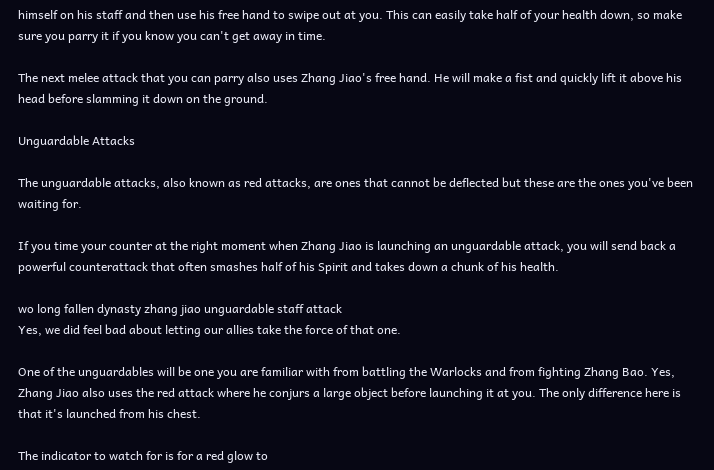himself on his staff and then use his free hand to swipe out at you. This can easily take half of your health down, so make sure you parry it if you know you can't get away in time.

The next melee attack that you can parry also uses Zhang Jiao's free hand. He will make a fist and quickly lift it above his head before slamming it down on the ground.

Unguardable Attacks

The unguardable attacks, also known as red attacks, are ones that cannot be deflected but these are the ones you've been waiting for.

If you time your counter at the right moment when Zhang Jiao is launching an unguardable attack, you will send back a powerful counterattack that often smashes half of his Spirit and takes down a chunk of his health.

wo long fallen dynasty zhang jiao unguardable staff attack
Yes, we did feel bad about letting our allies take the force of that one.

One of the unguardables will be one you are familiar with from battling the Warlocks and from fighting Zhang Bao. Yes, Zhang Jiao also uses the red attack where he conjurs a large object before launching it at you. The only difference here is that it's launched from his chest.

The indicator to watch for is for a red glow to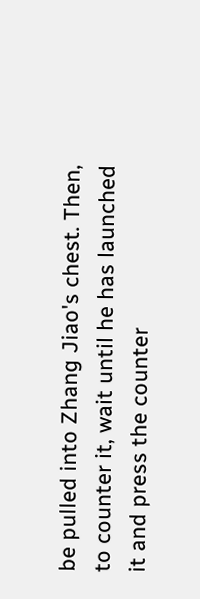be pulled into Zhang Jiao's chest. Then, to counter it, wait until he has launched it and press the counter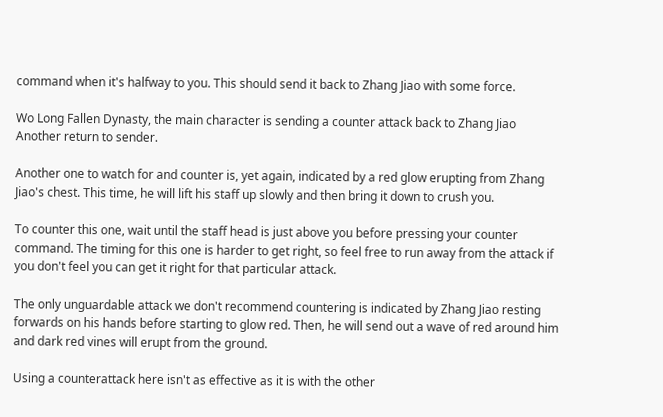command when it's halfway to you. This should send it back to Zhang Jiao with some force.

Wo Long Fallen Dynasty, the main character is sending a counter attack back to Zhang Jiao
Another return to sender.

Another one to watch for and counter is, yet again, indicated by a red glow erupting from Zhang Jiao's chest. This time, he will lift his staff up slowly and then bring it down to crush you.

To counter this one, wait until the staff head is just above you before pressing your counter command. The timing for this one is harder to get right, so feel free to run away from the attack if you don't feel you can get it right for that particular attack.

The only unguardable attack we don't recommend countering is indicated by Zhang Jiao resting forwards on his hands before starting to glow red. Then, he will send out a wave of red around him and dark red vines will erupt from the ground.

Using a counterattack here isn't as effective as it is with the other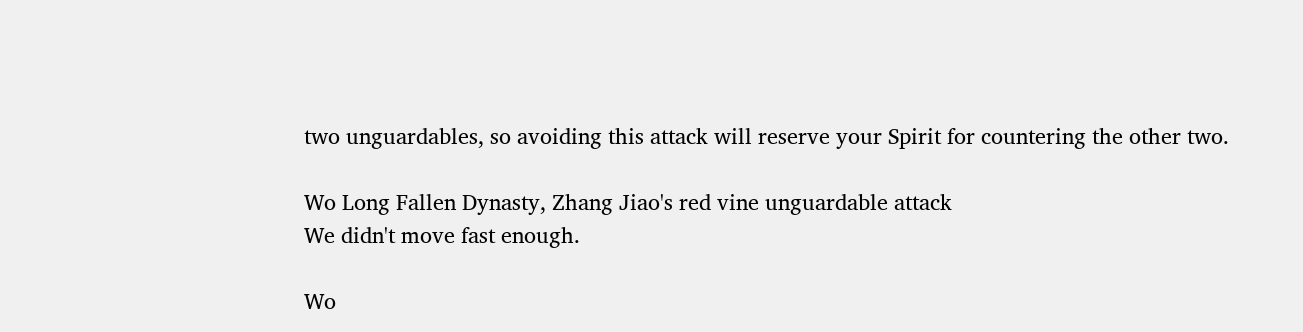two unguardables, so avoiding this attack will reserve your Spirit for countering the other two.

Wo Long Fallen Dynasty, Zhang Jiao's red vine unguardable attack
We didn't move fast enough.

Wo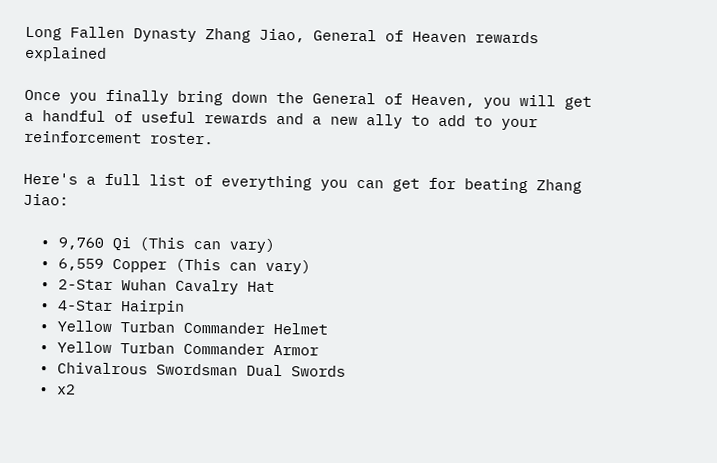Long Fallen Dynasty Zhang Jiao, General of Heaven rewards explained

Once you finally bring down the General of Heaven, you will get a handful of useful rewards and a new ally to add to your reinforcement roster.

Here's a full list of everything you can get for beating Zhang Jiao:

  • 9,760 Qi (This can vary)
  • 6,559 Copper (This can vary)
  • 2-Star Wuhan Cavalry Hat
  • 4-Star Hairpin
  • Yellow Turban Commander Helmet
  • Yellow Turban Commander Armor
  • Chivalrous Swordsman Dual Swords
  • x2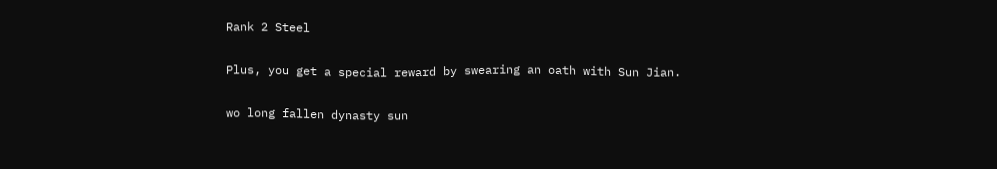Rank 2 Steel

Plus, you get a special reward by swearing an oath with Sun Jian.

wo long fallen dynasty sun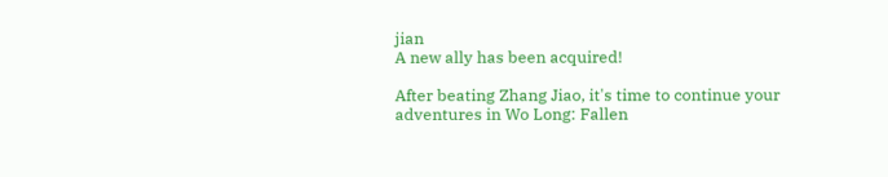jian
A new ally has been acquired!

After beating Zhang Jiao, it's time to continue your adventures in Wo Long: Fallen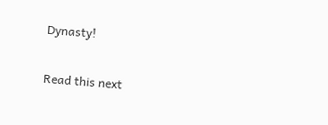Dynasty!

Read this next